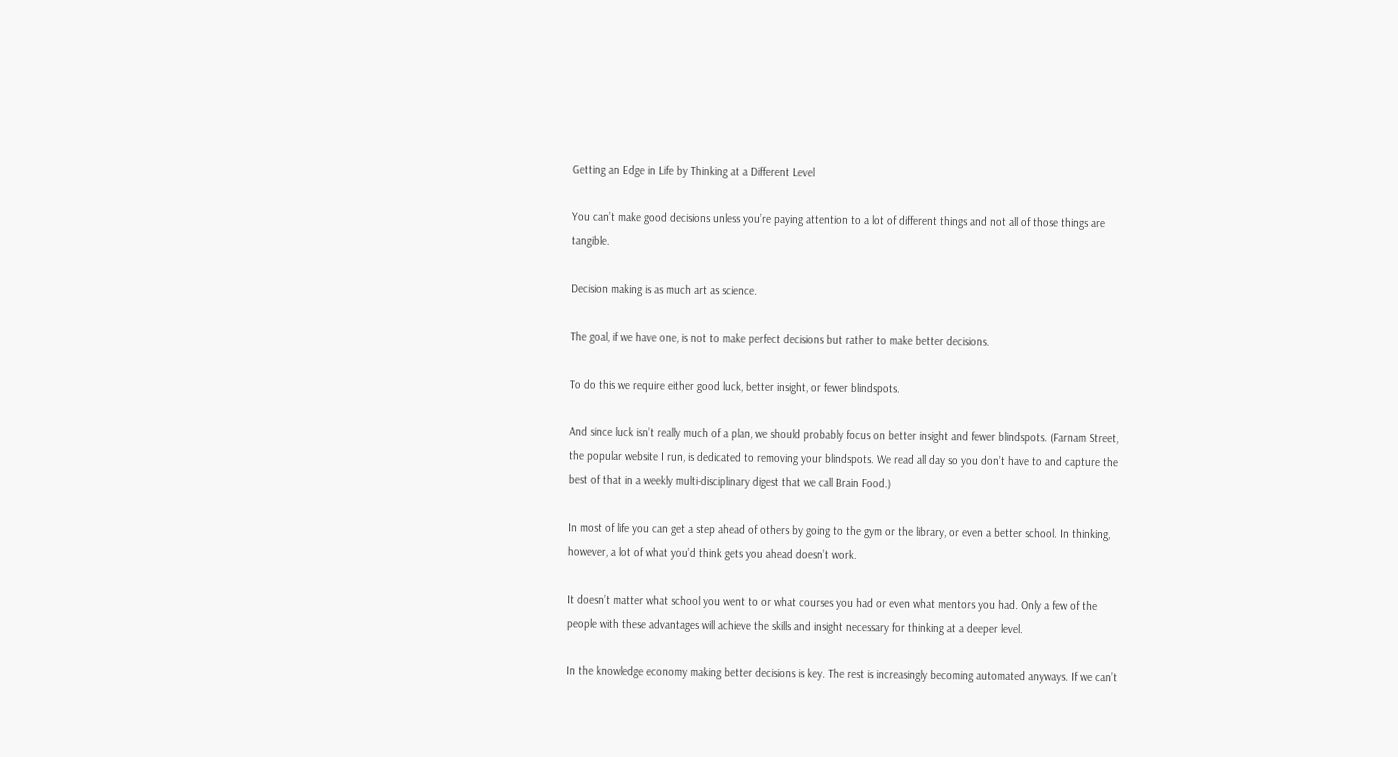Getting an Edge in Life by Thinking at a Different Level

You can’t make good decisions unless you’re paying attention to a lot of different things and not all of those things are tangible.

Decision making is as much art as science.

The goal, if we have one, is not to make perfect decisions but rather to make better decisions.

To do this we require either good luck, better insight, or fewer blindspots.

And since luck isn’t really much of a plan, we should probably focus on better insight and fewer blindspots. (Farnam Street, the popular website I run, is dedicated to removing your blindspots. We read all day so you don’t have to and capture the best of that in a weekly multi-disciplinary digest that we call Brain Food.)

In most of life you can get a step ahead of others by going to the gym or the library, or even a better school. In thinking, however, a lot of what you’d think gets you ahead doesn’t work.

It doesn’t matter what school you went to or what courses you had or even what mentors you had. Only a few of the people with these advantages will achieve the skills and insight necessary for thinking at a deeper level.

In the knowledge economy making better decisions is key. The rest is increasingly becoming automated anyways. If we can’t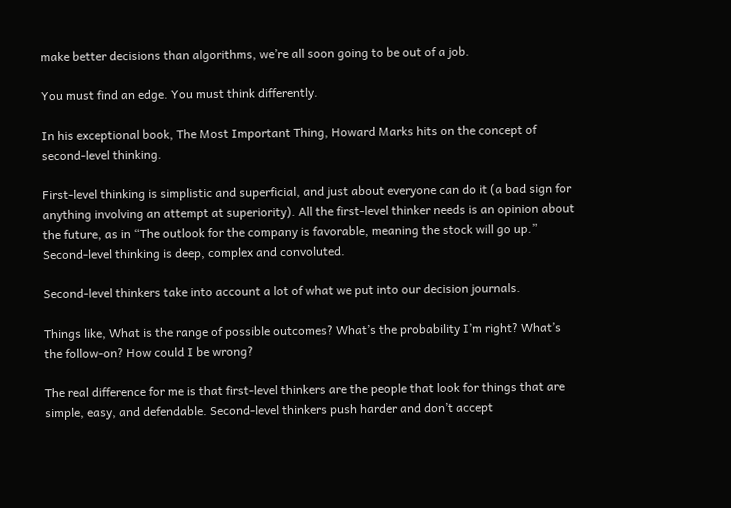make better decisions than algorithms, we’re all soon going to be out of a job.

You must find an edge. You must think differently.

In his exceptional book, The Most Important Thing, Howard Marks hits on the concept of second-level thinking.

First-level thinking is simplistic and superficial, and just about everyone can do it (a bad sign for anything involving an attempt at superiority). All the first-level thinker needs is an opinion about the future, as in “The outlook for the company is favorable, meaning the stock will go up.” Second-level thinking is deep, complex and convoluted.

Second-level thinkers take into account a lot of what we put into our decision journals.

Things like, What is the range of possible outcomes? What’s the probability I’m right? What’s the follow-on? How could I be wrong?

The real difference for me is that first-level thinkers are the people that look for things that are simple, easy, and defendable. Second-level thinkers push harder and don’t accept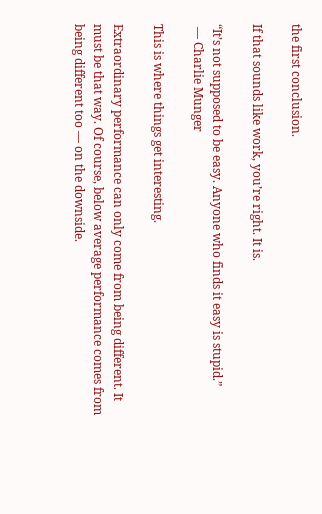the first conclusion.

If that sounds like work, you’re right. It is.

“It’s not supposed to be easy. Anyone who finds it easy is stupid.”
 — Charlie Munger

This is where things get interesting.

Extraordinary performance can only come from being different. It must be that way. Of course, below average performance comes from being different too — on the downside.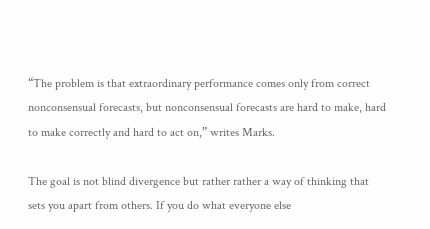“The problem is that extraordinary performance comes only from correct nonconsensual forecasts, but nonconsensual forecasts are hard to make, hard to make correctly and hard to act on,” writes Marks.

The goal is not blind divergence but rather rather a way of thinking that sets you apart from others. If you do what everyone else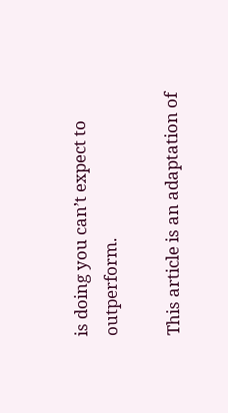is doing you can’t expect to outperform.

This article is an adaptation of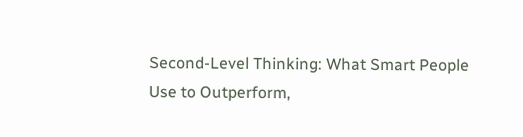Second-Level Thinking: What Smart People Use to Outperform,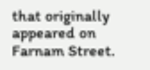that originally appeared on Farnam Street.